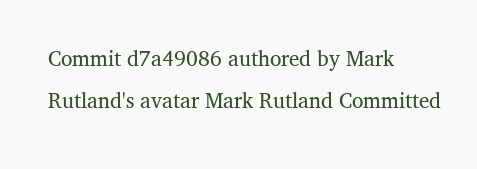Commit d7a49086 authored by Mark Rutland's avatar Mark Rutland Committed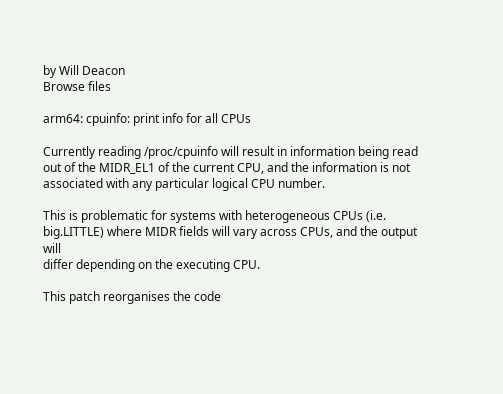by Will Deacon
Browse files

arm64: cpuinfo: print info for all CPUs

Currently reading /proc/cpuinfo will result in information being read
out of the MIDR_EL1 of the current CPU, and the information is not
associated with any particular logical CPU number.

This is problematic for systems with heterogeneous CPUs (i.e.
big.LITTLE) where MIDR fields will vary across CPUs, and the output will
differ depending on the executing CPU.

This patch reorganises the code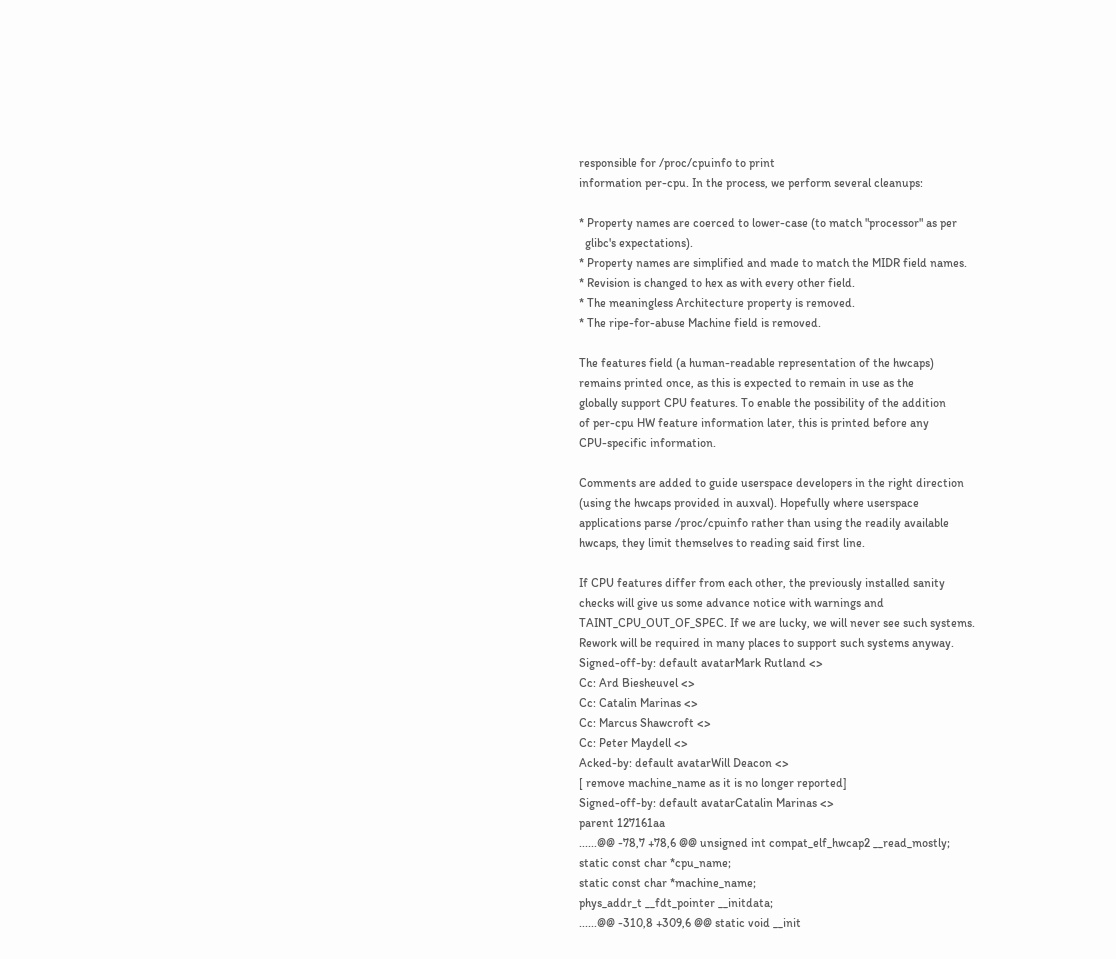responsible for /proc/cpuinfo to print
information per-cpu. In the process, we perform several cleanups:

* Property names are coerced to lower-case (to match "processor" as per
  glibc's expectations).
* Property names are simplified and made to match the MIDR field names.
* Revision is changed to hex as with every other field.
* The meaningless Architecture property is removed.
* The ripe-for-abuse Machine field is removed.

The features field (a human-readable representation of the hwcaps)
remains printed once, as this is expected to remain in use as the
globally support CPU features. To enable the possibility of the addition
of per-cpu HW feature information later, this is printed before any
CPU-specific information.

Comments are added to guide userspace developers in the right direction
(using the hwcaps provided in auxval). Hopefully where userspace
applications parse /proc/cpuinfo rather than using the readily available
hwcaps, they limit themselves to reading said first line.

If CPU features differ from each other, the previously installed sanity
checks will give us some advance notice with warnings and
TAINT_CPU_OUT_OF_SPEC. If we are lucky, we will never see such systems.
Rework will be required in many places to support such systems anyway.
Signed-off-by: default avatarMark Rutland <>
Cc: Ard Biesheuvel <>
Cc: Catalin Marinas <>
Cc: Marcus Shawcroft <>
Cc: Peter Maydell <>
Acked-by: default avatarWill Deacon <>
[ remove machine_name as it is no longer reported]
Signed-off-by: default avatarCatalin Marinas <>
parent 127161aa
......@@ -78,7 +78,6 @@ unsigned int compat_elf_hwcap2 __read_mostly;
static const char *cpu_name;
static const char *machine_name;
phys_addr_t __fdt_pointer __initdata;
......@@ -310,8 +309,6 @@ static void __init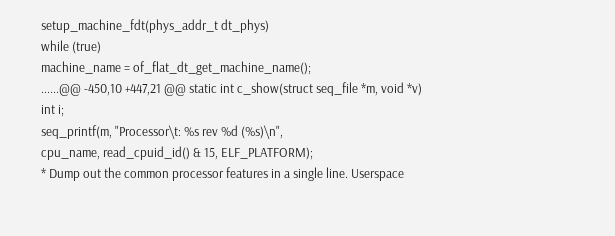setup_machine_fdt(phys_addr_t dt_phys)
while (true)
machine_name = of_flat_dt_get_machine_name();
......@@ -450,10 +447,21 @@ static int c_show(struct seq_file *m, void *v)
int i;
seq_printf(m, "Processor\t: %s rev %d (%s)\n",
cpu_name, read_cpuid_id() & 15, ELF_PLATFORM);
* Dump out the common processor features in a single line. Userspace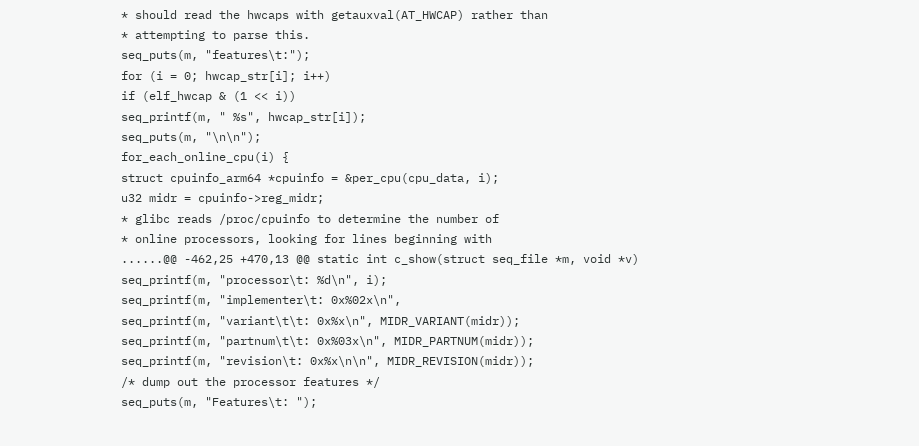* should read the hwcaps with getauxval(AT_HWCAP) rather than
* attempting to parse this.
seq_puts(m, "features\t:");
for (i = 0; hwcap_str[i]; i++)
if (elf_hwcap & (1 << i))
seq_printf(m, " %s", hwcap_str[i]);
seq_puts(m, "\n\n");
for_each_online_cpu(i) {
struct cpuinfo_arm64 *cpuinfo = &per_cpu(cpu_data, i);
u32 midr = cpuinfo->reg_midr;
* glibc reads /proc/cpuinfo to determine the number of
* online processors, looking for lines beginning with
......@@ -462,25 +470,13 @@ static int c_show(struct seq_file *m, void *v)
seq_printf(m, "processor\t: %d\n", i);
seq_printf(m, "implementer\t: 0x%02x\n",
seq_printf(m, "variant\t\t: 0x%x\n", MIDR_VARIANT(midr));
seq_printf(m, "partnum\t\t: 0x%03x\n", MIDR_PARTNUM(midr));
seq_printf(m, "revision\t: 0x%x\n\n", MIDR_REVISION(midr));
/* dump out the processor features */
seq_puts(m, "Features\t: ");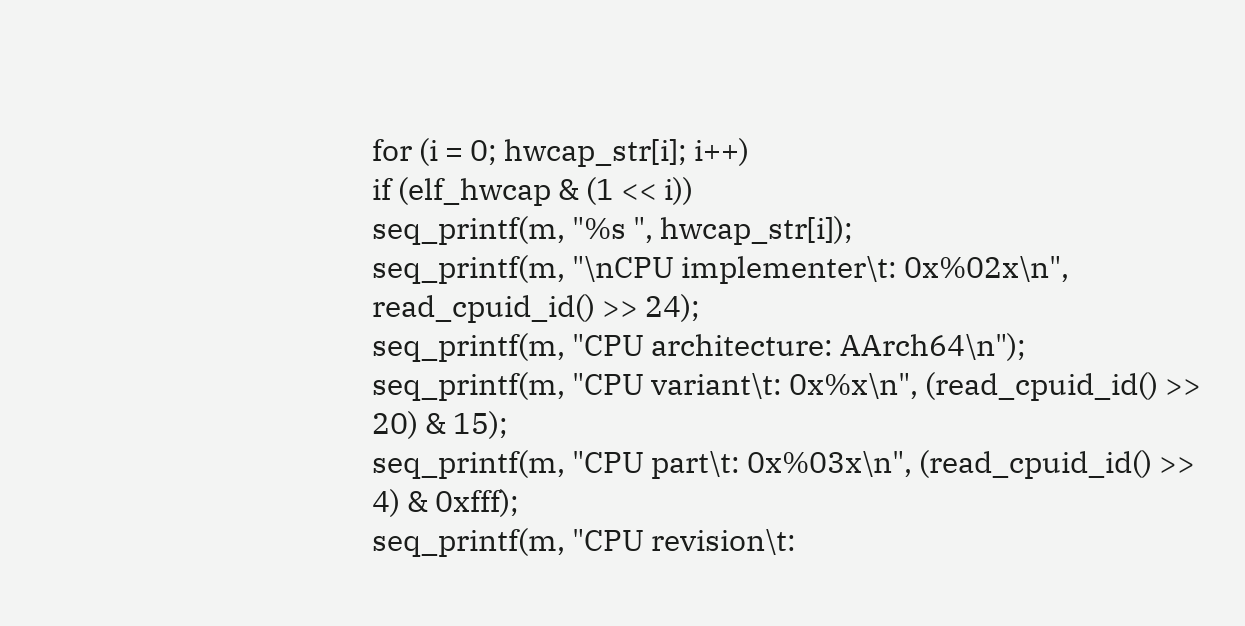for (i = 0; hwcap_str[i]; i++)
if (elf_hwcap & (1 << i))
seq_printf(m, "%s ", hwcap_str[i]);
seq_printf(m, "\nCPU implementer\t: 0x%02x\n", read_cpuid_id() >> 24);
seq_printf(m, "CPU architecture: AArch64\n");
seq_printf(m, "CPU variant\t: 0x%x\n", (read_cpuid_id() >> 20) & 15);
seq_printf(m, "CPU part\t: 0x%03x\n", (read_cpuid_id() >> 4) & 0xfff);
seq_printf(m, "CPU revision\t: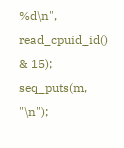%d\n", read_cpuid_id() & 15);
seq_puts(m, "\n");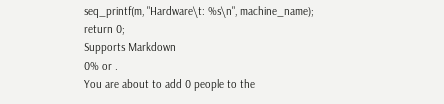seq_printf(m, "Hardware\t: %s\n", machine_name);
return 0;
Supports Markdown
0% or .
You are about to add 0 people to the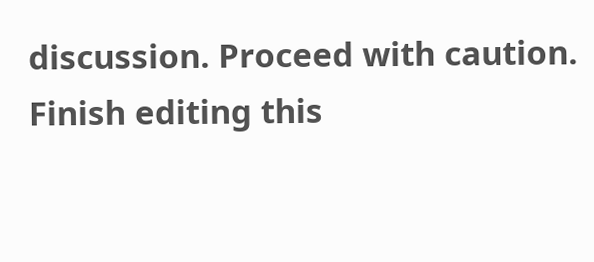discussion. Proceed with caution.
Finish editing this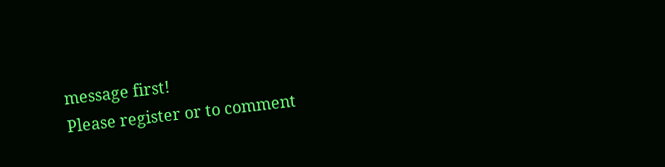message first!
Please register or to comment